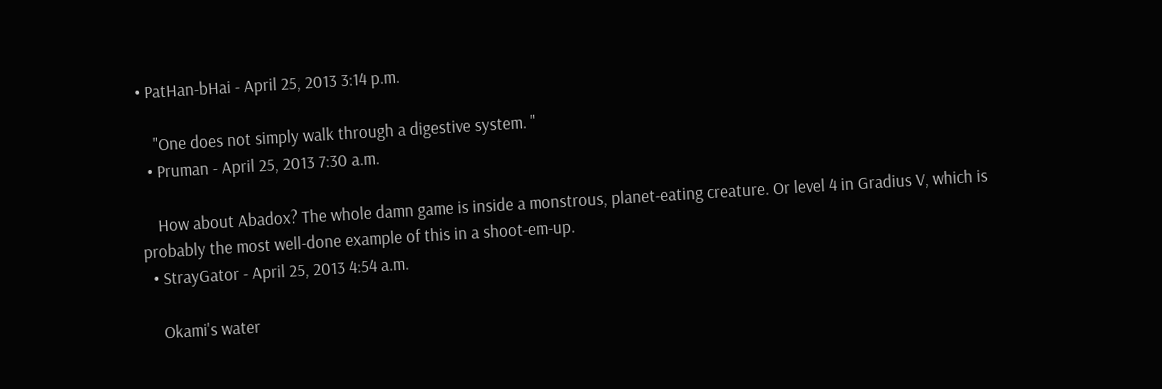• PatHan-bHai - April 25, 2013 3:14 p.m.

    "One does not simply walk through a digestive system. "
  • Pruman - April 25, 2013 7:30 a.m.

    How about Abadox? The whole damn game is inside a monstrous, planet-eating creature. Or level 4 in Gradius V, which is probably the most well-done example of this in a shoot-em-up.
  • StrayGator - April 25, 2013 4:54 a.m.

    Okami's water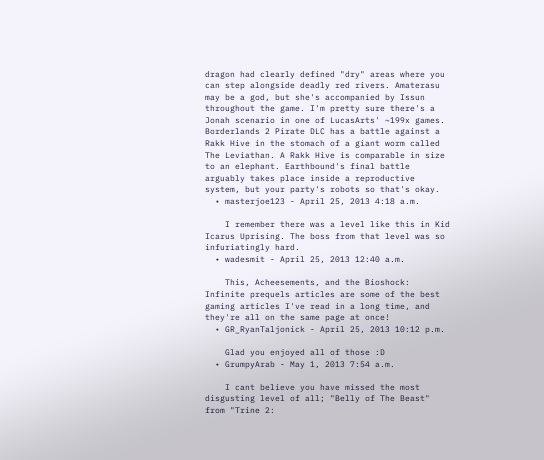dragon had clearly defined "dry" areas where you can step alongside deadly red rivers. Amaterasu may be a god, but she's accompanied by Issun throughout the game. I'm pretty sure there's a Jonah scenario in one of LucasArts' ~199x games. Borderlands 2 Pirate DLC has a battle against a Rakk Hive in the stomach of a giant worm called The Leviathan. A Rakk Hive is comparable in size to an elephant. Earthbound's final battle arguably takes place inside a reproductive system, but your party's robots so that's okay.
  • masterjoe123 - April 25, 2013 4:18 a.m.

    I remember there was a level like this in Kid Icarus Uprising. The boss from that level was so infuriatingly hard.
  • wadesmit - April 25, 2013 12:40 a.m.

    This, Acheesements, and the Bioshock: Infinite prequels articles are some of the best gaming articles I've read in a long time, and they're all on the same page at once!
  • GR_RyanTaljonick - April 25, 2013 10:12 p.m.

    Glad you enjoyed all of those :D
  • GrumpyArab - May 1, 2013 7:54 a.m.

    I cant believe you have missed the most disgusting level of all; "Belly of The Beast" from "Trine 2: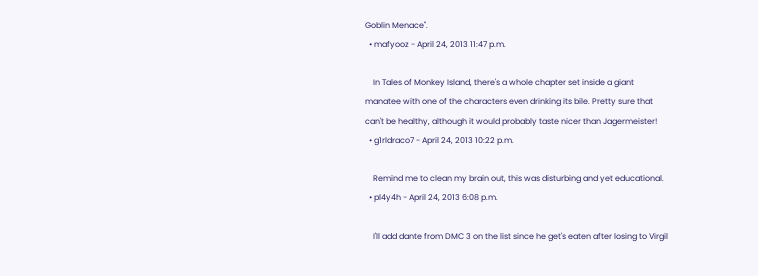Goblin Menace".
  • mafyooz - April 24, 2013 11:47 p.m.

    In Tales of Monkey Island, there's a whole chapter set inside a giant manatee with one of the characters even drinking its bile. Pretty sure that can't be healthy, although it would probably taste nicer than Jagermeister!
  • g1rldraco7 - April 24, 2013 10:22 p.m.

    Remind me to clean my brain out, this was disturbing and yet educational.
  • pl4y4h - April 24, 2013 6:08 p.m.

    I'll add dante from DMC 3 on the list since he get's eaten after losing to Virgil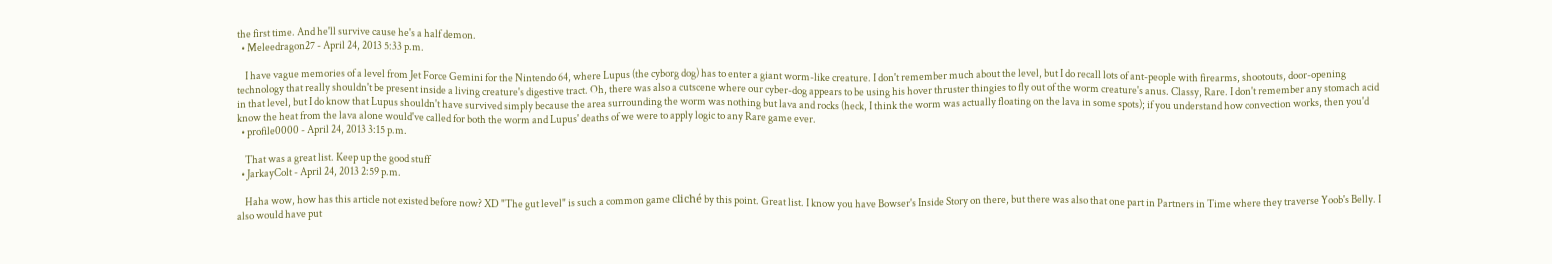the first time. And he'll survive cause he's a half demon.
  • Meleedragon27 - April 24, 2013 5:33 p.m.

    I have vague memories of a level from Jet Force Gemini for the Nintendo 64, where Lupus (the cyborg dog) has to enter a giant worm-like creature. I don't remember much about the level, but I do recall lots of ant-people with firearms, shootouts, door-opening technology that really shouldn't be present inside a living creature's digestive tract. Oh, there was also a cutscene where our cyber-dog appears to be using his hover thruster thingies to fly out of the worm creature's anus. Classy, Rare. I don't remember any stomach acid in that level, but I do know that Lupus shouldn't have survived simply because the area surrounding the worm was nothing but lava and rocks (heck, I think the worm was actually floating on the lava in some spots); if you understand how convection works, then you'd know the heat from the lava alone would've called for both the worm and Lupus' deaths of we were to apply logic to any Rare game ever.
  • profile0000 - April 24, 2013 3:15 p.m.

    That was a great list. Keep up the good stuff
  • JarkayColt - April 24, 2013 2:59 p.m.

    Haha wow, how has this article not existed before now? XD "The gut level" is such a common game cliché by this point. Great list. I know you have Bowser's Inside Story on there, but there was also that one part in Partners in Time where they traverse Yoob's Belly. I also would have put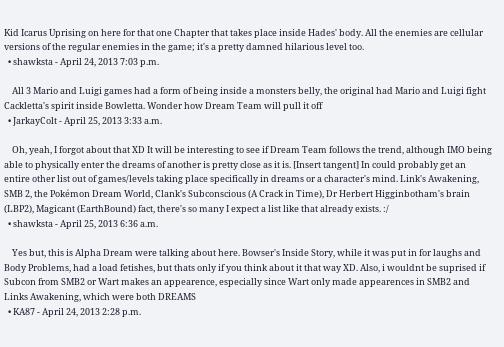Kid Icarus Uprising on here for that one Chapter that takes place inside Hades' body. All the enemies are cellular versions of the regular enemies in the game; it's a pretty damned hilarious level too.
  • shawksta - April 24, 2013 7:03 p.m.

    All 3 Mario and Luigi games had a form of being inside a monsters belly, the original had Mario and Luigi fight Cackletta's spirit inside Bowletta. Wonder how Dream Team will pull it off
  • JarkayColt - April 25, 2013 3:33 a.m.

    Oh, yeah, I forgot about that XD It will be interesting to see if Dream Team follows the trend, although IMO being able to physically enter the dreams of another is pretty close as it is. [Insert tangent] In could probably get an entire other list out of games/levels taking place specifically in dreams or a character's mind. Link's Awakening, SMB 2, the Pokémon Dream World, Clank's Subconscious (A Crack in Time), Dr Herbert Higginbotham's brain (LBP2), Magicant (EarthBound) fact, there's so many I expect a list like that already exists. :/
  • shawksta - April 25, 2013 6:36 a.m.

    Yes but, this is Alpha Dream were talking about here. Bowser's Inside Story, while it was put in for laughs and Body Problems, had a load fetishes, but thats only if you think about it that way XD. Also, i wouldnt be suprised if Subcon from SMB2 or Wart makes an appearence, especially since Wart only made appearences in SMB2 and Links Awakening, which were both DREAMS
  • KA87 - April 24, 2013 2:28 p.m.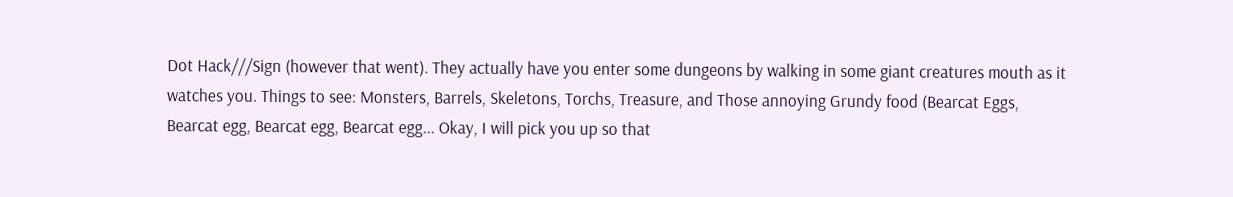Dot Hack///Sign (however that went). They actually have you enter some dungeons by walking in some giant creatures mouth as it watches you. Things to see: Monsters, Barrels, Skeletons, Torchs, Treasure, and Those annoying Grundy food (Bearcat Eggs, Bearcat egg, Bearcat egg, Bearcat egg... Okay, I will pick you up so that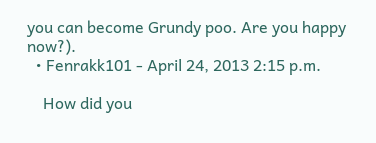you can become Grundy poo. Are you happy now?).
  • Fenrakk101 - April 24, 2013 2:15 p.m.

    How did you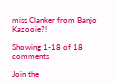miss Clanker from Banjo Kazooie?!

Showing 1-18 of 18 comments

Join the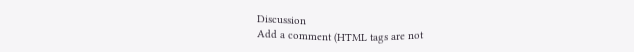Discussion
Add a comment (HTML tags are not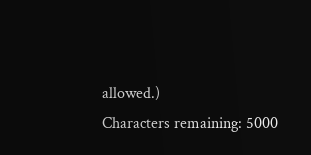allowed.)
Characters remaining: 5000